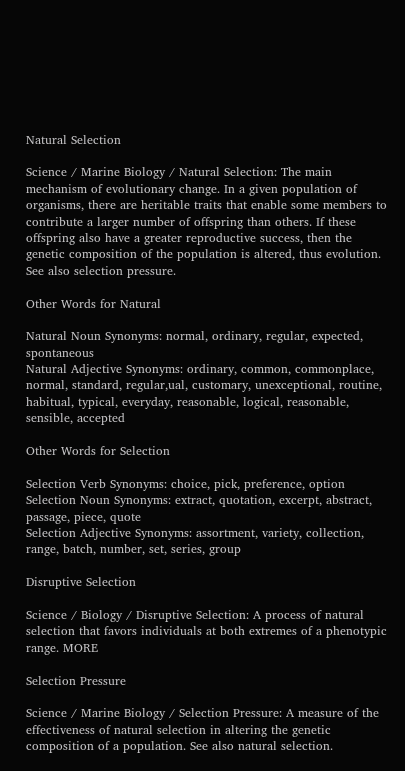Natural Selection

Science / Marine Biology / Natural Selection: The main mechanism of evolutionary change. In a given population of organisms, there are heritable traits that enable some members to contribute a larger number of offspring than others. If these offspring also have a greater reproductive success, then the genetic composition of the population is altered, thus evolution. See also selection pressure.

Other Words for Natural

Natural Noun Synonyms: normal, ordinary, regular, expected, spontaneous
Natural Adjective Synonyms: ordinary, common, commonplace, normal, standard, regular,ual, customary, unexceptional, routine, habitual, typical, everyday, reasonable, logical, reasonable, sensible, accepted

Other Words for Selection

Selection Verb Synonyms: choice, pick, preference, option
Selection Noun Synonyms: extract, quotation, excerpt, abstract, passage, piece, quote
Selection Adjective Synonyms: assortment, variety, collection, range, batch, number, set, series, group

Disruptive Selection

Science / Biology / Disruptive Selection: A process of natural selection that favors individuals at both extremes of a phenotypic range. MORE

Selection Pressure

Science / Marine Biology / Selection Pressure: A measure of the effectiveness of natural selection in altering the genetic composition of a population. See also natural selection.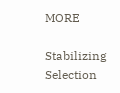MORE

Stabilizing Selection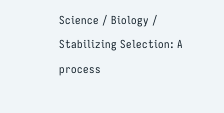Science / Biology / Stabilizing Selection: A process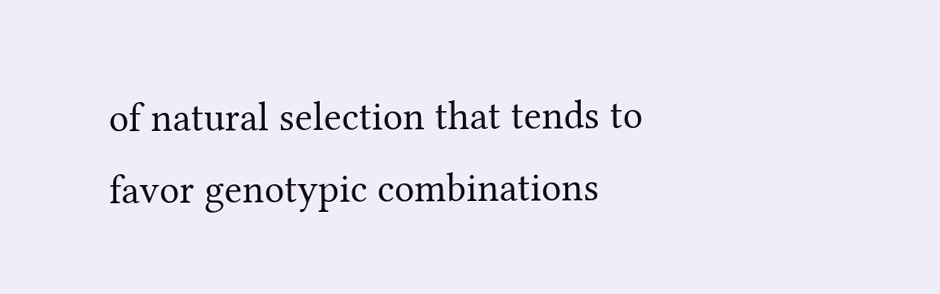of natural selection that tends to favor genotypic combinations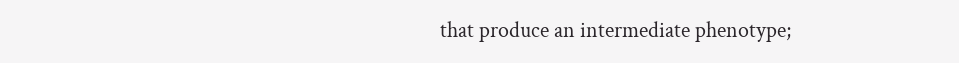that produce an intermediate phenotype;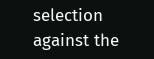selection against the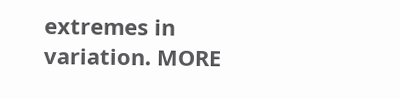extremes in variation. MORE